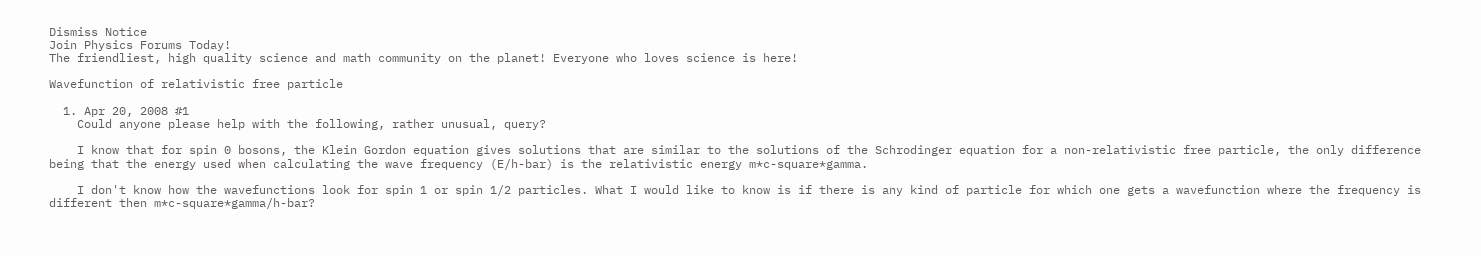Dismiss Notice
Join Physics Forums Today!
The friendliest, high quality science and math community on the planet! Everyone who loves science is here!

Wavefunction of relativistic free particle

  1. Apr 20, 2008 #1
    Could anyone please help with the following, rather unusual, query?

    I know that for spin 0 bosons, the Klein Gordon equation gives solutions that are similar to the solutions of the Schrodinger equation for a non-relativistic free particle, the only difference being that the energy used when calculating the wave frequency (E/h-bar) is the relativistic energy m*c-square*gamma.

    I don't know how the wavefunctions look for spin 1 or spin 1/2 particles. What I would like to know is if there is any kind of particle for which one gets a wavefunction where the frequency is different then m*c-square*gamma/h-bar?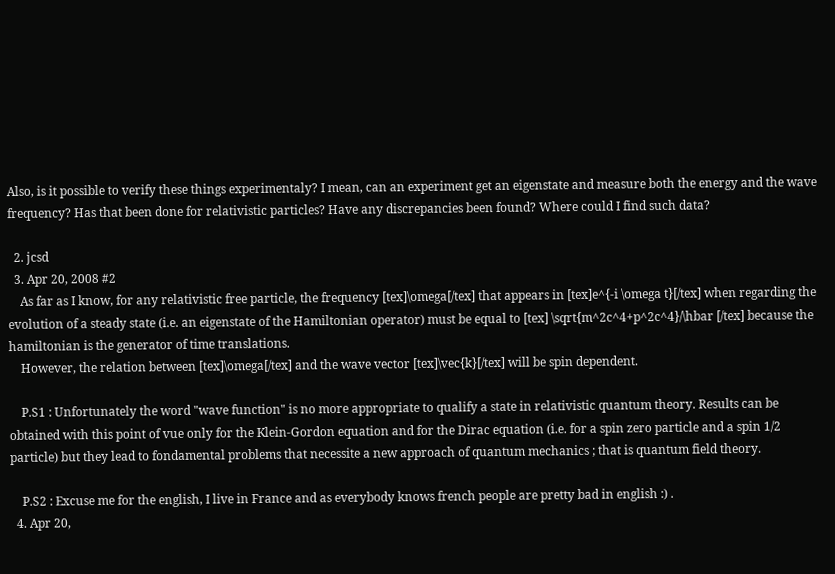Also, is it possible to verify these things experimentaly? I mean, can an experiment get an eigenstate and measure both the energy and the wave frequency? Has that been done for relativistic particles? Have any discrepancies been found? Where could I find such data?

  2. jcsd
  3. Apr 20, 2008 #2
    As far as I know, for any relativistic free particle, the frequency [tex]\omega[/tex] that appears in [tex]e^{-i \omega t}[/tex] when regarding the evolution of a steady state (i.e. an eigenstate of the Hamiltonian operator) must be equal to [tex] \sqrt{m^2c^4+p^2c^4}/\hbar [/tex] because the hamiltonian is the generator of time translations.
    However, the relation between [tex]\omega[/tex] and the wave vector [tex]\vec{k}[/tex] will be spin dependent.

    P.S1 : Unfortunately the word "wave function" is no more appropriate to qualify a state in relativistic quantum theory. Results can be obtained with this point of vue only for the Klein-Gordon equation and for the Dirac equation (i.e. for a spin zero particle and a spin 1/2 particle) but they lead to fondamental problems that necessite a new approach of quantum mechanics ; that is quantum field theory.

    P.S2 : Excuse me for the english, I live in France and as everybody knows french people are pretty bad in english :) .
  4. Apr 20,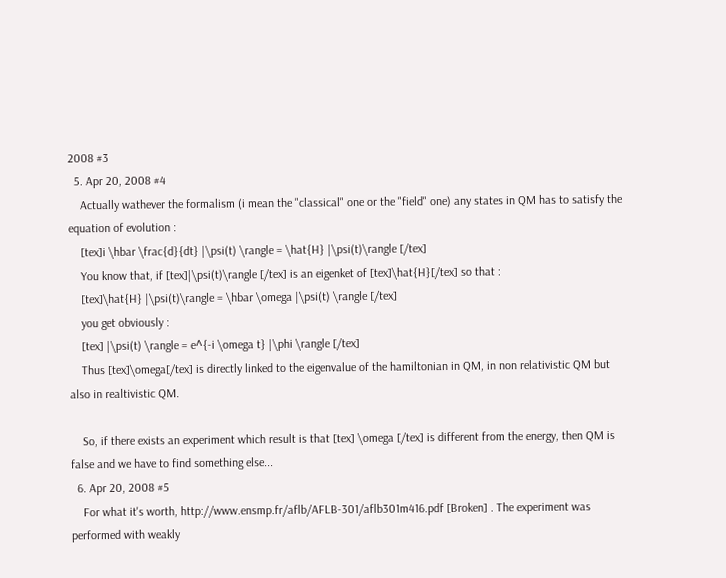2008 #3
  5. Apr 20, 2008 #4
    Actually wathever the formalism (i mean the "classical" one or the "field" one) any states in QM has to satisfy the equation of evolution :
    [tex]i \hbar \frac{d}{dt} |\psi(t) \rangle = \hat{H} |\psi(t)\rangle [/tex]
    You know that, if [tex]|\psi(t)\rangle [/tex] is an eigenket of [tex]\hat{H}[/tex] so that :
    [tex]\hat{H} |\psi(t)\rangle = \hbar \omega |\psi(t) \rangle [/tex]
    you get obviously :
    [tex] |\psi(t) \rangle = e^{-i \omega t} |\phi \rangle [/tex]
    Thus [tex]\omega[/tex] is directly linked to the eigenvalue of the hamiltonian in QM, in non relativistic QM but also in realtivistic QM.

    So, if there exists an experiment which result is that [tex] \omega [/tex] is different from the energy, then QM is false and we have to find something else...
  6. Apr 20, 2008 #5
    For what it's worth, http://www.ensmp.fr/aflb/AFLB-301/aflb301m416.pdf [Broken] . The experiment was performed with weakly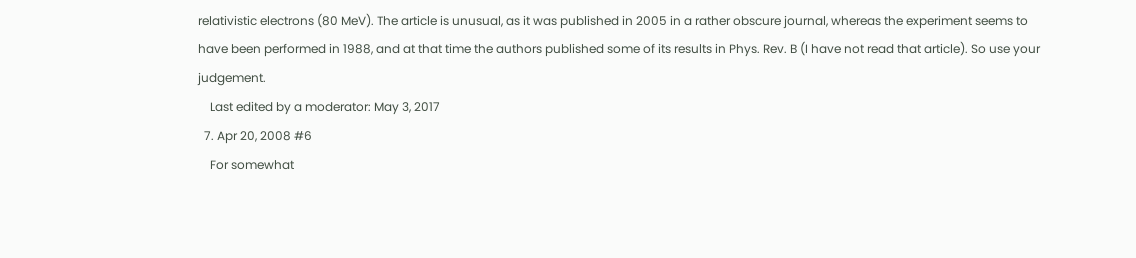relativistic electrons (80 MeV). The article is unusual, as it was published in 2005 in a rather obscure journal, whereas the experiment seems to have been performed in 1988, and at that time the authors published some of its results in Phys. Rev. B (I have not read that article). So use your judgement.
    Last edited by a moderator: May 3, 2017
  7. Apr 20, 2008 #6
    For somewhat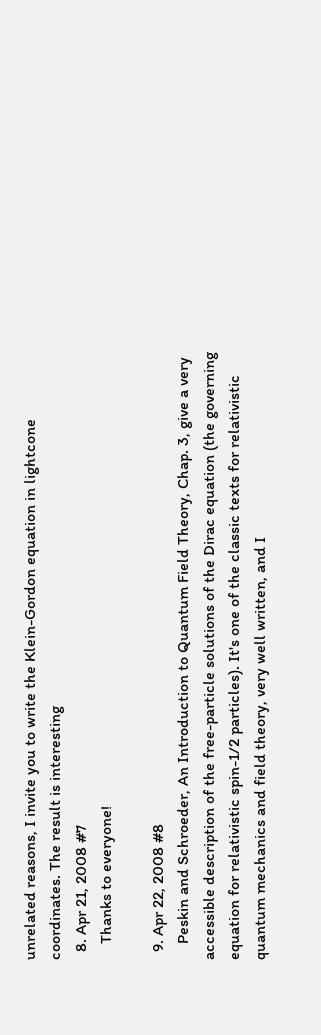unrelated reasons, I invite you to write the Klein-Gordon equation in lightcone coordinates. The result is interesting
  8. Apr 21, 2008 #7
    Thanks to everyone!

  9. Apr 22, 2008 #8
    Peskin and Schroeder, An Introduction to Quantum Field Theory, Chap. 3, give a very accessible description of the free-particle solutions of the Dirac equation (the governing equation for relativistic spin-1/2 particles). It's one of the classic texts for relativistic quantum mechanics and field theory, very well written, and I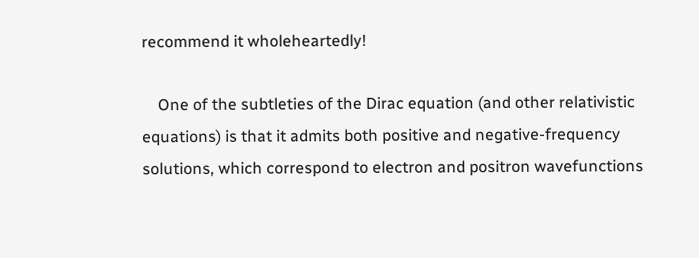recommend it wholeheartedly!

    One of the subtleties of the Dirac equation (and other relativistic equations) is that it admits both positive and negative-frequency solutions, which correspond to electron and positron wavefunctions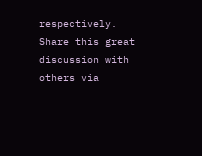respectively.
Share this great discussion with others via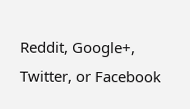Reddit, Google+, Twitter, or Facebook